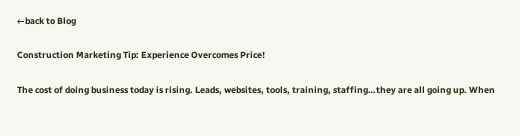←back to Blog

Construction Marketing Tip: Experience Overcomes Price!

The cost of doing business today is rising. Leads, websites, tools, training, staffing…they are all going up. When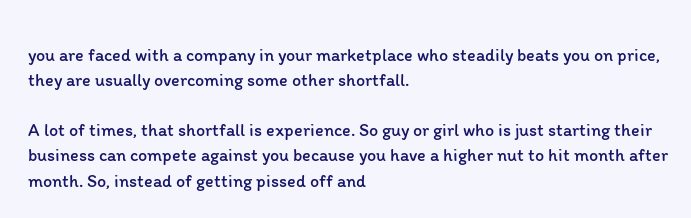you are faced with a company in your marketplace who steadily beats you on price, they are usually overcoming some other shortfall.

A lot of times, that shortfall is experience. So guy or girl who is just starting their business can compete against you because you have a higher nut to hit month after month. So, instead of getting pissed off and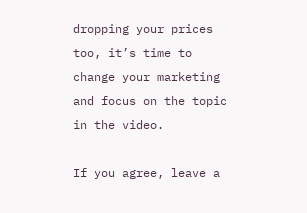dropping your prices too, it’s time to change your marketing and focus on the topic in the video.

If you agree, leave a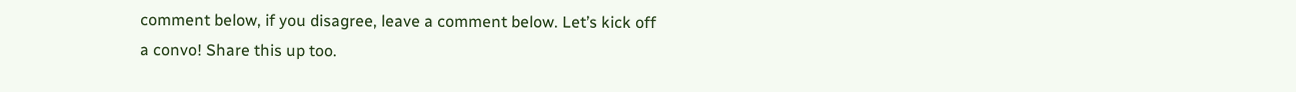comment below, if you disagree, leave a comment below. Let’s kick off a convo! Share this up too.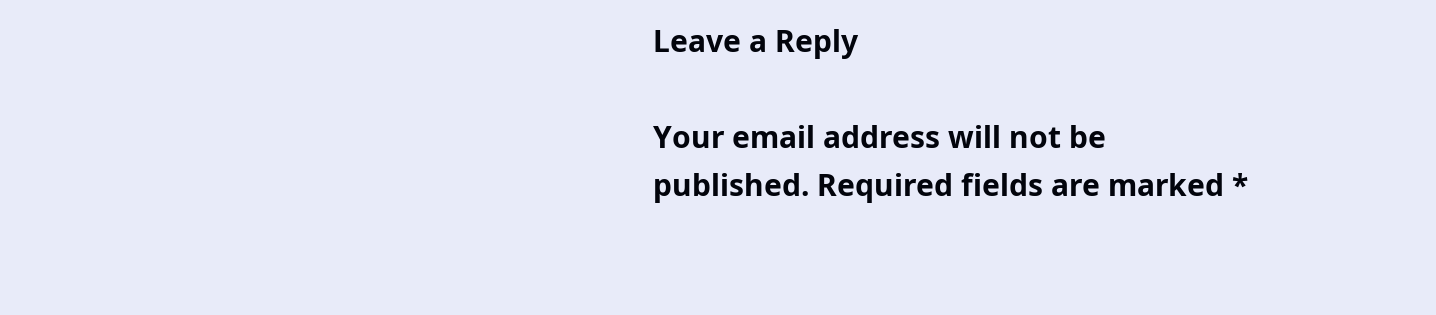Leave a Reply

Your email address will not be published. Required fields are marked *